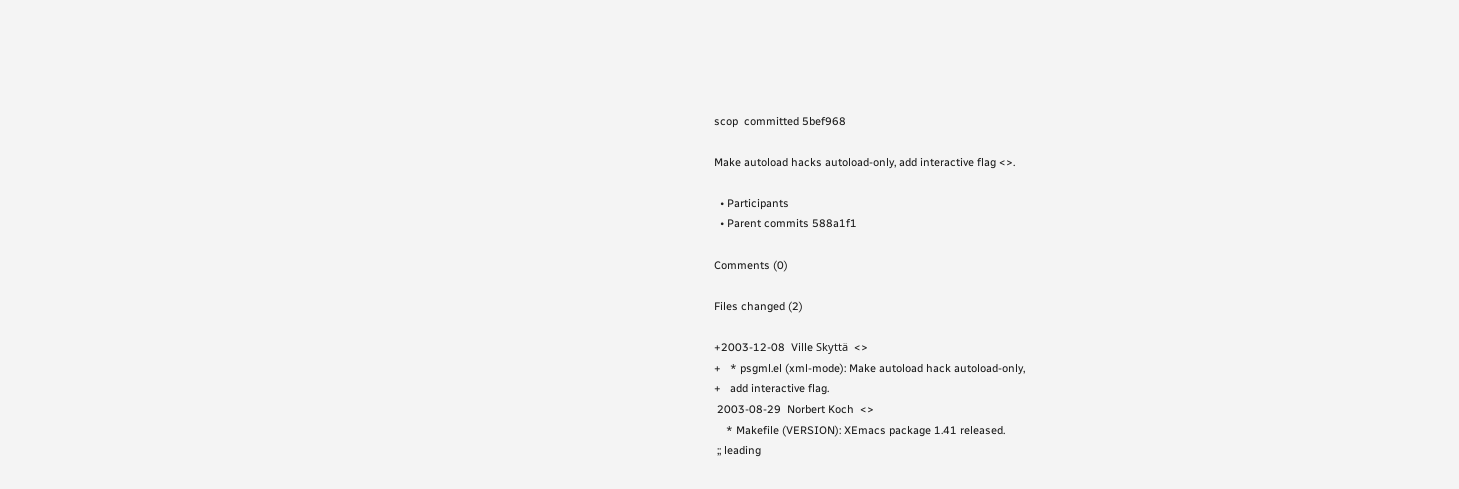scop  committed 5bef968

Make autoload hacks autoload-only, add interactive flag <>.

  • Participants
  • Parent commits 588a1f1

Comments (0)

Files changed (2)

+2003-12-08  Ville Skyttä  <>
+   * psgml.el (xml-mode): Make autoload hack autoload-only,
+   add interactive flag.
 2003-08-29  Norbert Koch  <>
    * Makefile (VERSION): XEmacs package 1.41 released.
 ;; leading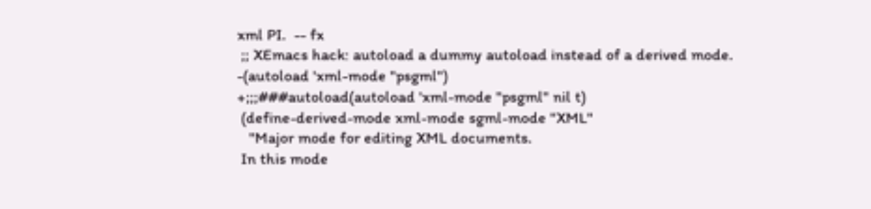xml PI.  -- fx
 ;; XEmacs hack: autoload a dummy autoload instead of a derived mode.
-(autoload 'xml-mode "psgml")
+;;;###autoload(autoload 'xml-mode "psgml" nil t)
 (define-derived-mode xml-mode sgml-mode "XML"
   "Major mode for editing XML documents.
 In this mode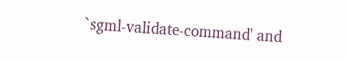`sgml-validate-command' and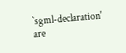`sgml-declaration' are